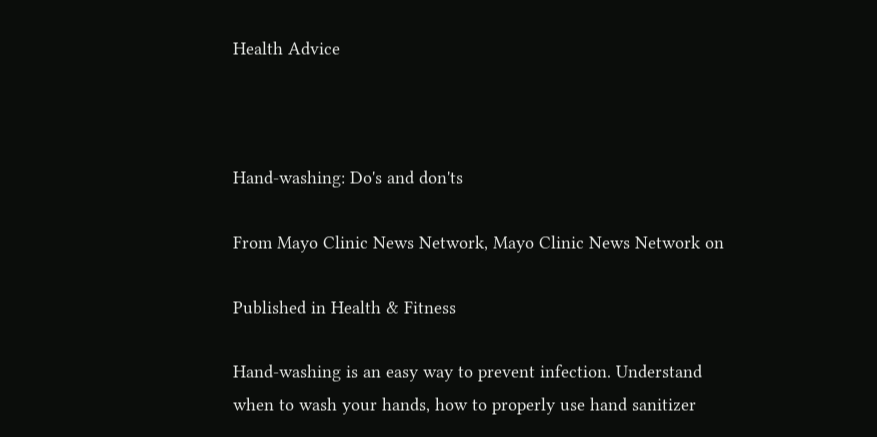Health Advice



Hand-washing: Do's and don'ts

From Mayo Clinic News Network, Mayo Clinic News Network on

Published in Health & Fitness

Hand-washing is an easy way to prevent infection. Understand when to wash your hands, how to properly use hand sanitizer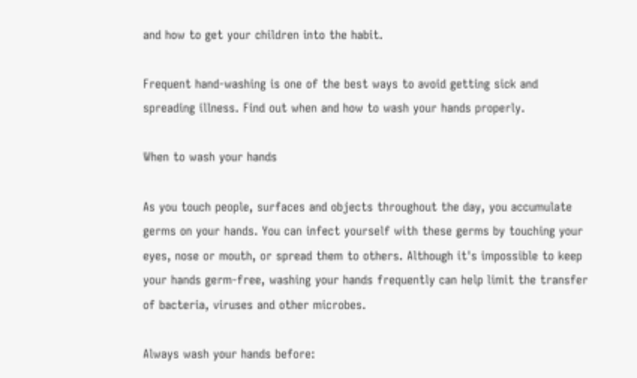and how to get your children into the habit.

Frequent hand-washing is one of the best ways to avoid getting sick and spreading illness. Find out when and how to wash your hands properly.

When to wash your hands

As you touch people, surfaces and objects throughout the day, you accumulate germs on your hands. You can infect yourself with these germs by touching your eyes, nose or mouth, or spread them to others. Although it's impossible to keep your hands germ-free, washing your hands frequently can help limit the transfer of bacteria, viruses and other microbes.

Always wash your hands before: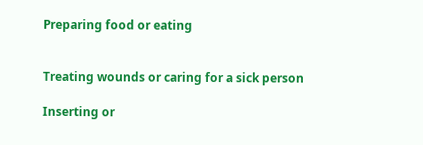Preparing food or eating


Treating wounds or caring for a sick person

Inserting or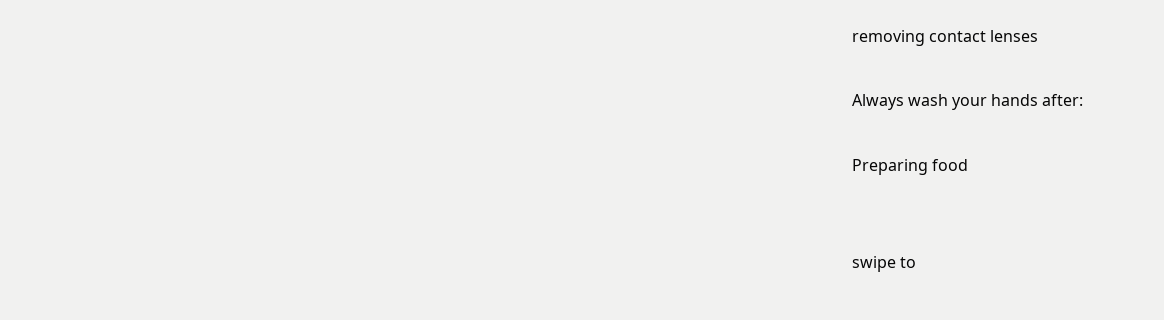removing contact lenses

Always wash your hands after:

Preparing food


swipe to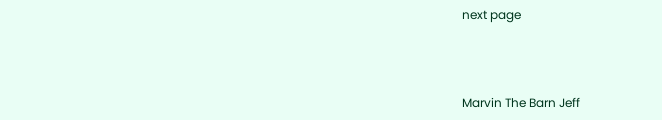next page



Marvin The Barn Jeff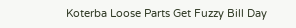Koterba Loose Parts Get Fuzzy Bill Day